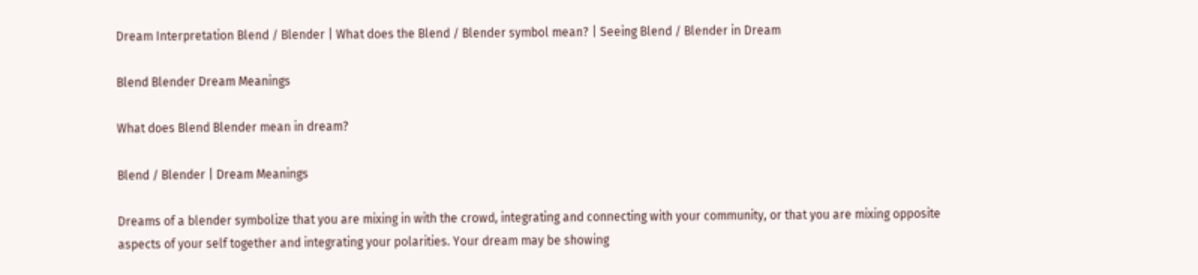Dream Interpretation Blend / Blender | What does the Blend / Blender symbol mean? | Seeing Blend / Blender in Dream

Blend Blender Dream Meanings

What does Blend Blender mean in dream?

Blend / Blender | Dream Meanings

Dreams of a blender symbolize that you are mixing in with the crowd, integrating and connecting with your community, or that you are mixing opposite aspects of your self together and integrating your polarities. Your dream may be showing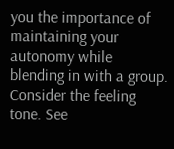you the importance of maintaining your autonomy while blending in with a group. Consider the feeling tone. See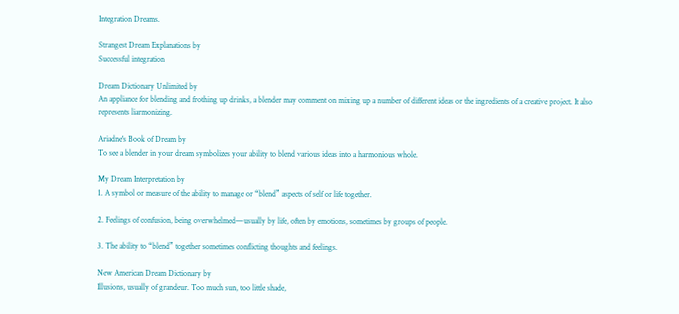Integration Dreams.

Strangest Dream Explanations by
Successful integration

Dream Dictionary Unlimited by
An appliance for blending and frothing up drinks, a blender may comment on mixing up a number of different ideas or the ingredients of a creative project. It also represents liarmonizing.

Ariadne's Book of Dream by
To see a blender in your dream symbolizes your ability to blend various ideas into a harmonious whole.

My Dream Interpretation by
1. A symbol or measure of the ability to manage or “blend” aspects of self or life together.

2. Feelings of confusion, being overwhelmed—usually by life, often by emotions, sometimes by groups of people.

3. The ability to “blend” together sometimes conflicting thoughts and feelings.

New American Dream Dictionary by
Illusions, usually of grandeur. Too much sun, too little shade,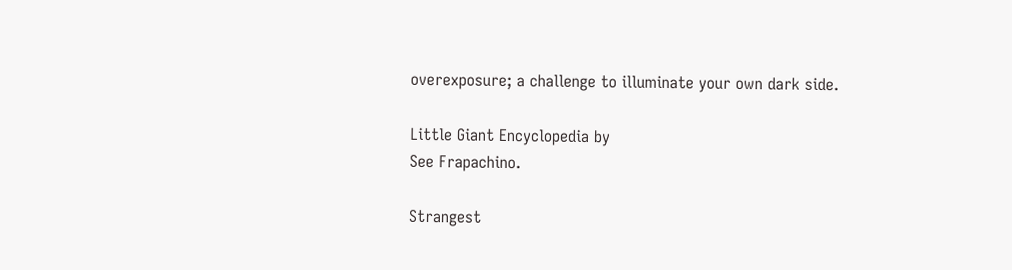overexposure; a challenge to illuminate your own dark side.

Little Giant Encyclopedia by
See Frapachino.

Strangest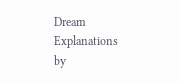Dream Explanations by